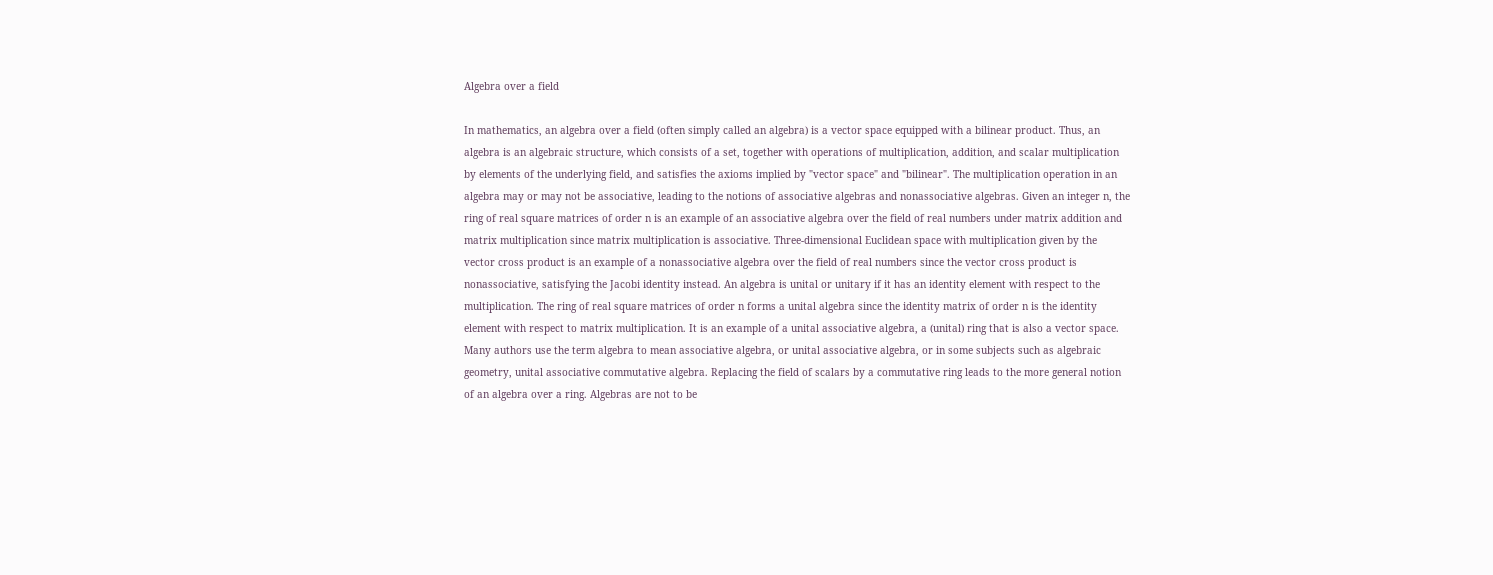Algebra over a field

In mathematics, an algebra over a field (often simply called an algebra) is a vector space equipped with a bilinear product. Thus, an algebra is an algebraic structure, which consists of a set, together with operations of multiplication, addition, and scalar multiplication by elements of the underlying field, and satisfies the axioms implied by "vector space" and "bilinear". The multiplication operation in an algebra may or may not be associative, leading to the notions of associative algebras and nonassociative algebras. Given an integer n, the ring of real square matrices of order n is an example of an associative algebra over the field of real numbers under matrix addition and matrix multiplication since matrix multiplication is associative. Three-dimensional Euclidean space with multiplication given by the vector cross product is an example of a nonassociative algebra over the field of real numbers since the vector cross product is nonassociative, satisfying the Jacobi identity instead. An algebra is unital or unitary if it has an identity element with respect to the multiplication. The ring of real square matrices of order n forms a unital algebra since the identity matrix of order n is the identity element with respect to matrix multiplication. It is an example of a unital associative algebra, a (unital) ring that is also a vector space. Many authors use the term algebra to mean associative algebra, or unital associative algebra, or in some subjects such as algebraic geometry, unital associative commutative algebra. Replacing the field of scalars by a commutative ring leads to the more general notion of an algebra over a ring. Algebras are not to be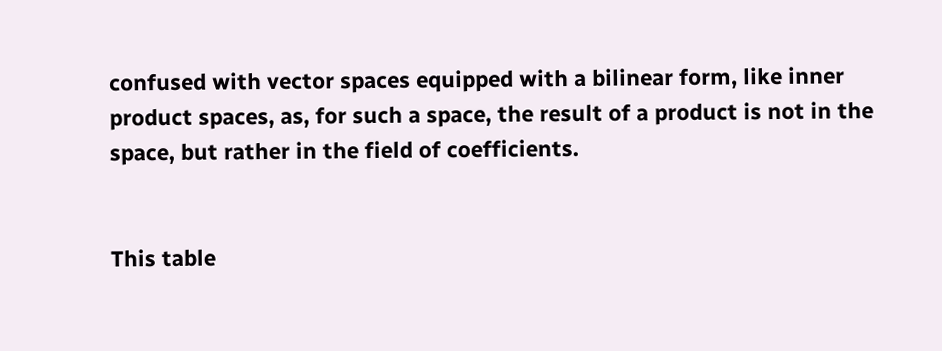confused with vector spaces equipped with a bilinear form, like inner product spaces, as, for such a space, the result of a product is not in the space, but rather in the field of coefficients.


This table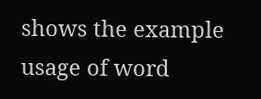shows the example usage of word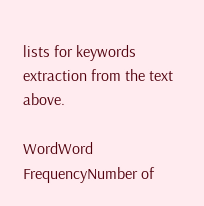lists for keywords extraction from the text above.

WordWord FrequencyNumber of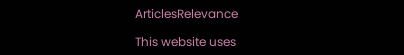ArticlesRelevance

This website uses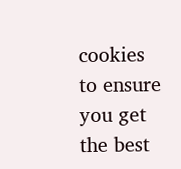cookies to ensure you get the best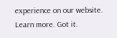experience on our website. Learn more. Got it.